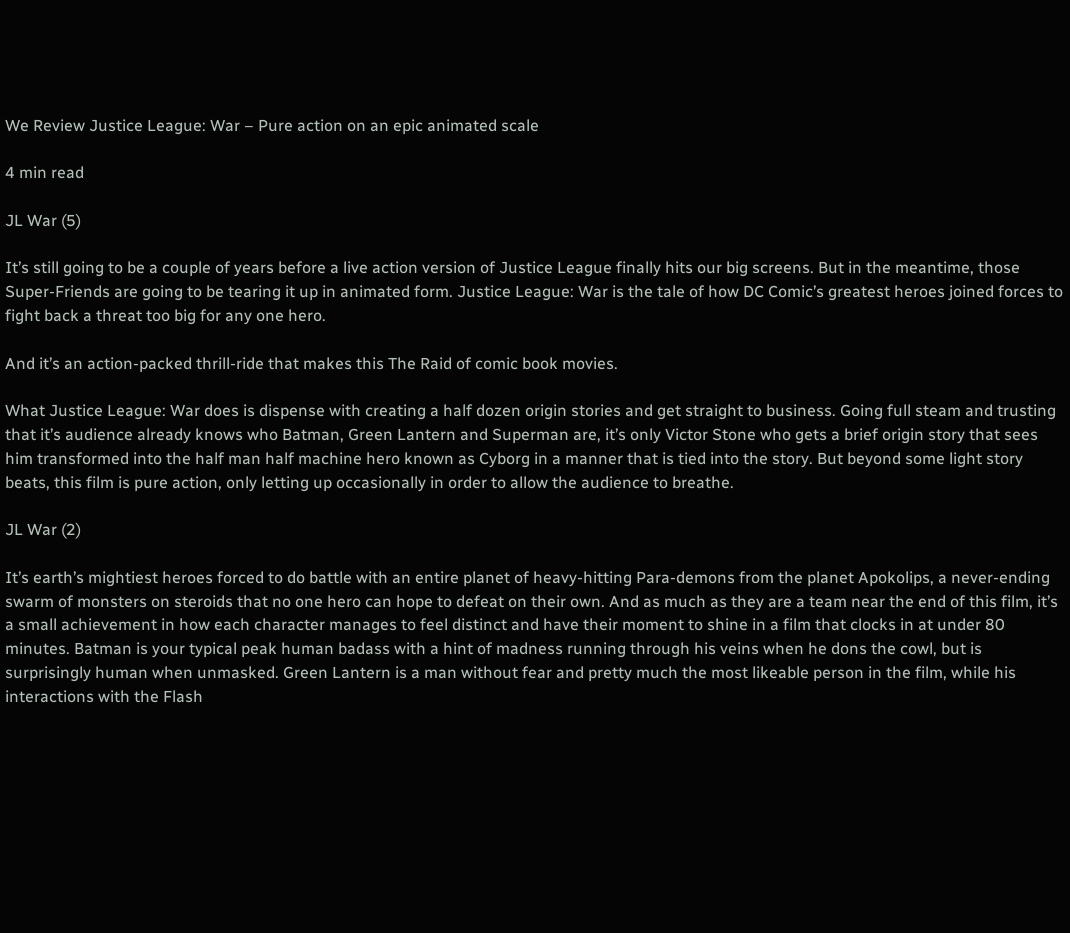We Review Justice League: War – Pure action on an epic animated scale

4 min read

JL War (5)

It’s still going to be a couple of years before a live action version of Justice League finally hits our big screens. But in the meantime, those Super-Friends are going to be tearing it up in animated form. Justice League: War is the tale of how DC Comic’s greatest heroes joined forces to fight back a threat too big for any one hero.

And it’s an action-packed thrill-ride that makes this The Raid of comic book movies.

What Justice League: War does is dispense with creating a half dozen origin stories and get straight to business. Going full steam and trusting that it’s audience already knows who Batman, Green Lantern and Superman are, it’s only Victor Stone who gets a brief origin story that sees him transformed into the half man half machine hero known as Cyborg in a manner that is tied into the story. But beyond some light story beats, this film is pure action, only letting up occasionally in order to allow the audience to breathe.

JL War (2)

It’s earth’s mightiest heroes forced to do battle with an entire planet of heavy-hitting Para-demons from the planet Apokolips, a never-ending swarm of monsters on steroids that no one hero can hope to defeat on their own. And as much as they are a team near the end of this film, it’s a small achievement in how each character manages to feel distinct and have their moment to shine in a film that clocks in at under 80 minutes. Batman is your typical peak human badass with a hint of madness running through his veins when he dons the cowl, but is surprisingly human when unmasked. Green Lantern is a man without fear and pretty much the most likeable person in the film, while his interactions with the Flash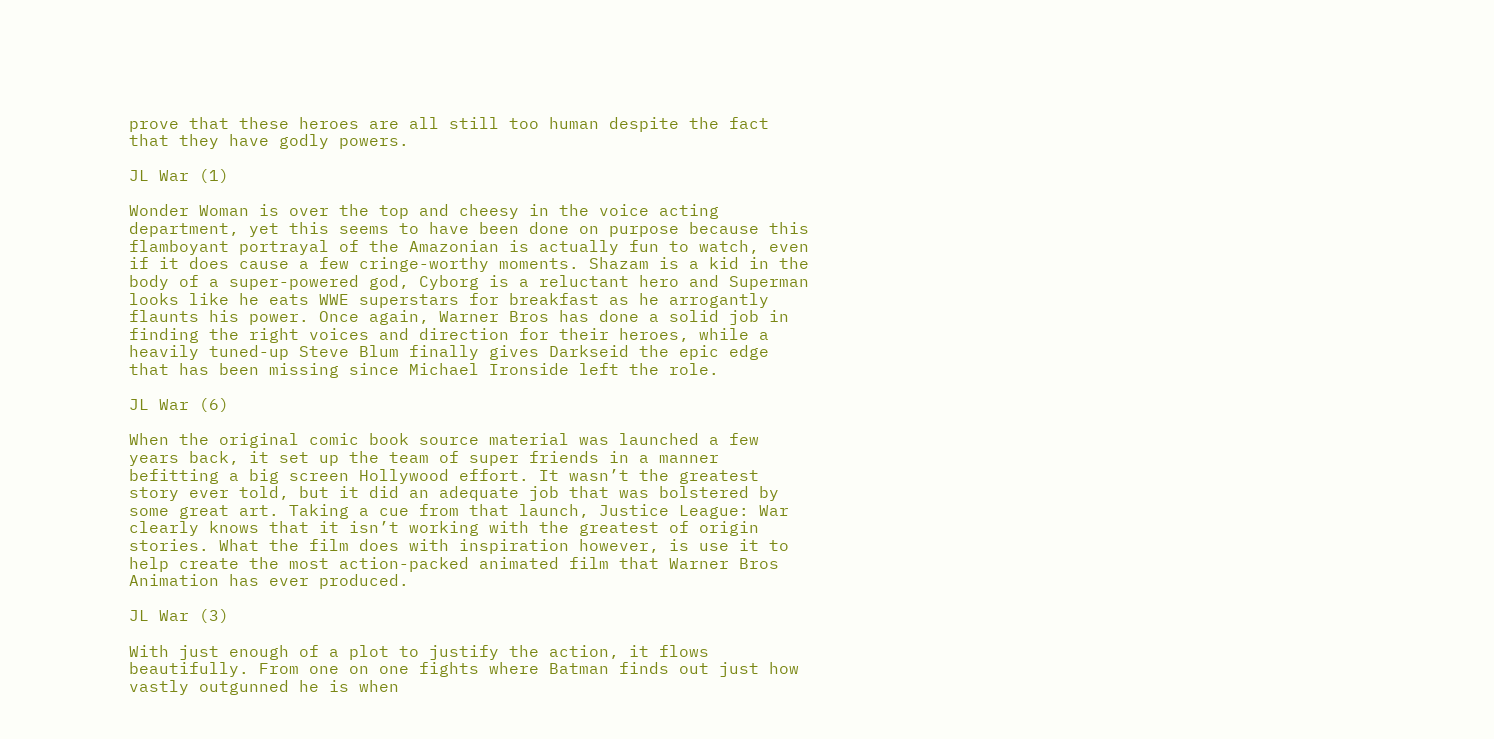prove that these heroes are all still too human despite the fact that they have godly powers.

JL War (1)

Wonder Woman is over the top and cheesy in the voice acting department, yet this seems to have been done on purpose because this flamboyant portrayal of the Amazonian is actually fun to watch, even if it does cause a few cringe-worthy moments. Shazam is a kid in the body of a super-powered god, Cyborg is a reluctant hero and Superman looks like he eats WWE superstars for breakfast as he arrogantly flaunts his power. Once again, Warner Bros has done a solid job in finding the right voices and direction for their heroes, while a heavily tuned-up Steve Blum finally gives Darkseid the epic edge that has been missing since Michael Ironside left the role.

JL War (6)

When the original comic book source material was launched a few years back, it set up the team of super friends in a manner befitting a big screen Hollywood effort. It wasn’t the greatest story ever told, but it did an adequate job that was bolstered by some great art. Taking a cue from that launch, Justice League: War clearly knows that it isn’t working with the greatest of origin stories. What the film does with inspiration however, is use it to help create the most action-packed animated film that Warner Bros Animation has ever produced.

JL War (3)

With just enough of a plot to justify the action, it flows beautifully. From one on one fights where Batman finds out just how vastly outgunned he is when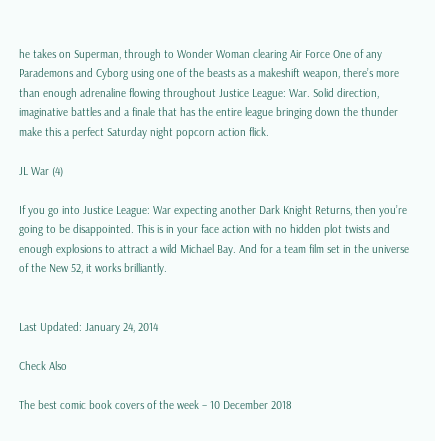he takes on Superman, through to Wonder Woman clearing Air Force One of any Parademons and Cyborg using one of the beasts as a makeshift weapon, there’s more than enough adrenaline flowing throughout Justice League: War. Solid direction, imaginative battles and a finale that has the entire league bringing down the thunder make this a perfect Saturday night popcorn action flick.

JL War (4)

If you go into Justice League: War expecting another Dark Knight Returns, then you’re going to be disappointed. This is in your face action with no hidden plot twists and enough explosions to attract a wild Michael Bay. And for a team film set in the universe of the New 52, it works brilliantly.


Last Updated: January 24, 2014

Check Also

The best comic book covers of the week – 10 December 2018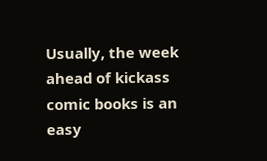Usually, the week ahead of kickass comic books is an easy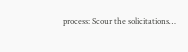process: Scour the solicitations…